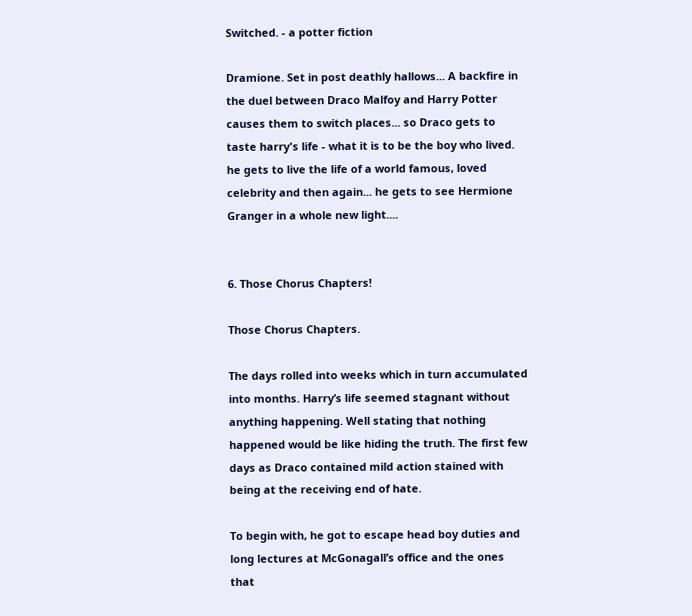Switched. - a potter fiction

Dramione. Set in post deathly hallows... A backfire in the duel between Draco Malfoy and Harry Potter causes them to switch places... so Draco gets to taste harry's life - what it is to be the boy who lived. he gets to live the life of a world famous, loved celebrity and then again... he gets to see Hermione Granger in a whole new light....


6. Those Chorus Chapters!

Those Chorus Chapters.

The days rolled into weeks which in turn accumulated into months. Harry’s life seemed stagnant without anything happening. Well stating that nothing happened would be like hiding the truth. The first few days as Draco contained mild action stained with being at the receiving end of hate.

To begin with, he got to escape head boy duties and long lectures at McGonagall’s office and the ones that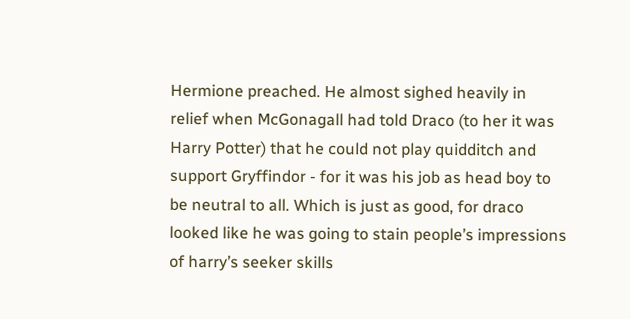Hermione preached. He almost sighed heavily in relief when McGonagall had told Draco (to her it was Harry Potter) that he could not play quidditch and support Gryffindor - for it was his job as head boy to be neutral to all. Which is just as good, for draco looked like he was going to stain people’s impressions of harry’s seeker skills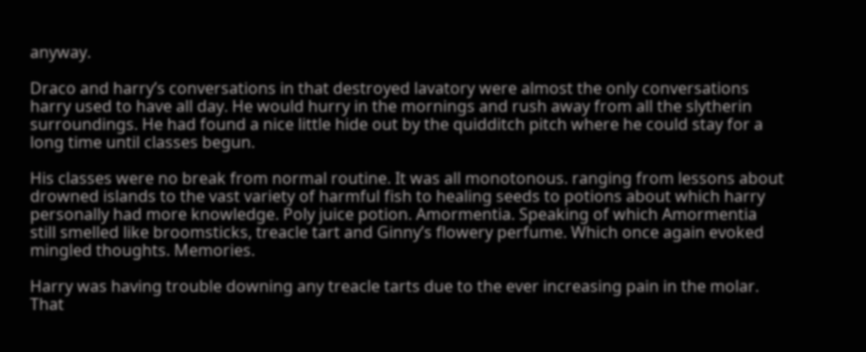anyway.

Draco and harry’s conversations in that destroyed lavatory were almost the only conversations harry used to have all day. He would hurry in the mornings and rush away from all the slytherin surroundings. He had found a nice little hide out by the quidditch pitch where he could stay for a long time until classes begun.

His classes were no break from normal routine. It was all monotonous. ranging from lessons about drowned islands to the vast variety of harmful fish to healing seeds to potions about which harry personally had more knowledge. Poly juice potion. Amormentia. Speaking of which Amormentia still smelled like broomsticks, treacle tart and Ginny’s flowery perfume. Which once again evoked mingled thoughts. Memories.

Harry was having trouble downing any treacle tarts due to the ever increasing pain in the molar. That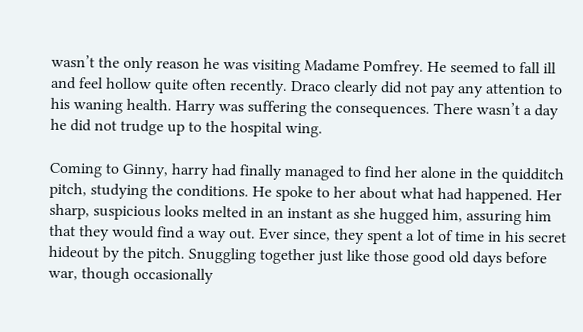wasn’t the only reason he was visiting Madame Pomfrey. He seemed to fall ill and feel hollow quite often recently. Draco clearly did not pay any attention to his waning health. Harry was suffering the consequences. There wasn’t a day he did not trudge up to the hospital wing.

Coming to Ginny, harry had finally managed to find her alone in the quidditch pitch, studying the conditions. He spoke to her about what had happened. Her sharp, suspicious looks melted in an instant as she hugged him, assuring him that they would find a way out. Ever since, they spent a lot of time in his secret hideout by the pitch. Snuggling together just like those good old days before war, though occasionally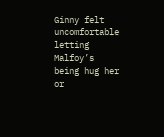Ginny felt uncomfortable letting Malfoy’s being hug her or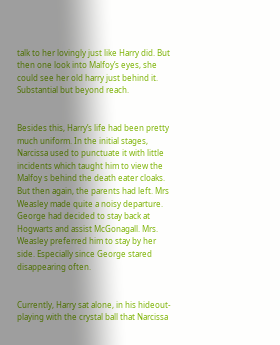talk to her lovingly just like Harry did. But then one look into Malfoy’s eyes, she could see her old harry just behind it. Substantial but beyond reach.


Besides this, Harry’s life had been pretty much uniform. In the initial stages, Narcissa used to punctuate it with little incidents which taught him to view the Malfoy s behind the death eater cloaks. But then again, the parents had left. Mrs Weasley made quite a noisy departure. George had decided to stay back at Hogwarts and assist McGonagall. Mrs. Weasley preferred him to stay by her side. Especially since George stared disappearing often.


Currently, Harry sat alone, in his hideout- playing with the crystal ball that Narcissa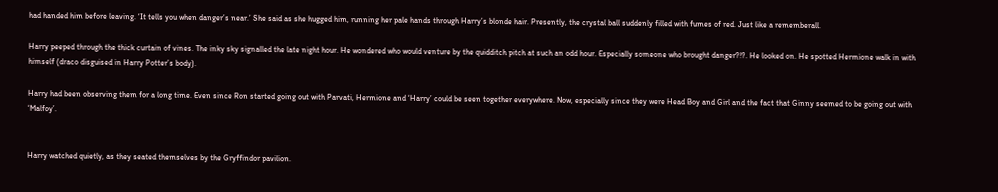had handed him before leaving. ‘It tells you when danger’s near.’ She said as she hugged him, running her pale hands through Harry’s blonde hair. Presently, the crystal ball suddenly filled with fumes of red. Just like a rememberall.

Harry peeped through the thick curtain of vines. The inky sky signalled the late night hour. He wondered who would venture by the quidditch pitch at such an odd hour. Especially someone who brought danger?!?. He looked on. He spotted Hermione walk in with himself (draco disguised in Harry Potter’s body).

Harry had been observing them for a long time. Even since Ron started going out with Parvati, Hermione and ‘Harry’ could be seen together everywhere. Now, especially since they were Head Boy and Girl and the fact that Ginny seemed to be going out with ‘Malfoy’.


Harry watched quietly, as they seated themselves by the Gryffindor pavilion.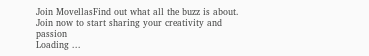Join MovellasFind out what all the buzz is about. Join now to start sharing your creativity and passion
Loading ...